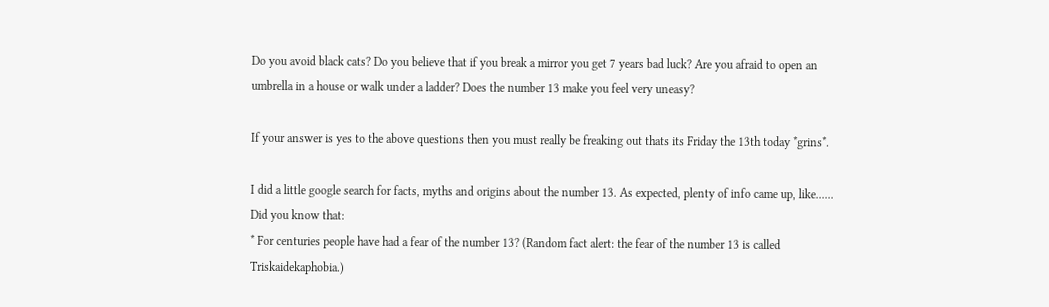Do you avoid black cats? Do you believe that if you break a mirror you get 7 years bad luck? Are you afraid to open an umbrella in a house or walk under a ladder? Does the number 13 make you feel very uneasy?

If your answer is yes to the above questions then you must really be freaking out thats its Friday the 13th today *grins*.

I did a little google search for facts, myths and origins about the number 13. As expected, plenty of info came up, like......
Did you know that:
* For centuries people have had a fear of the number 13? (Random fact alert: the fear of the number 13 is called Triskaidekaphobia.)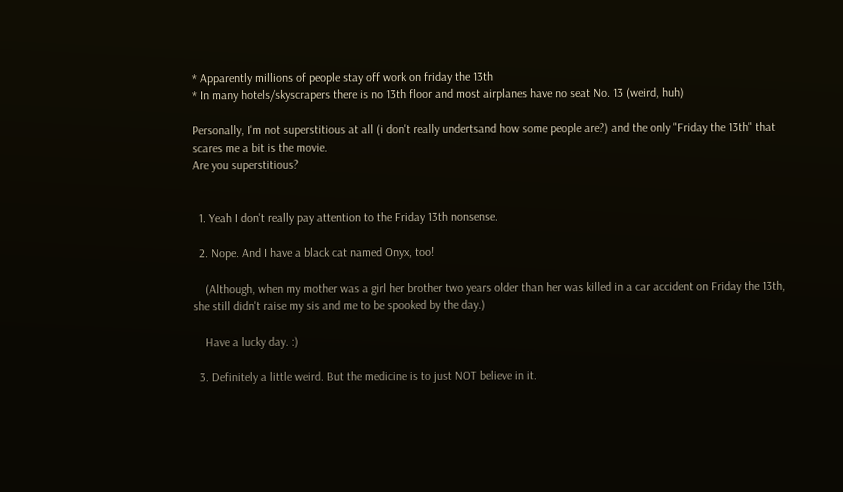* Apparently millions of people stay off work on friday the 13th
* In many hotels/skyscrapers there is no 13th floor and most airplanes have no seat No. 13 (weird, huh)

Personally, I'm not superstitious at all (i don't really undertsand how some people are?) and the only "Friday the 13th" that scares me a bit is the movie.
Are you superstitious?


  1. Yeah I don't really pay attention to the Friday 13th nonsense.

  2. Nope. And I have a black cat named Onyx, too!

    (Although, when my mother was a girl her brother two years older than her was killed in a car accident on Friday the 13th, she still didn't raise my sis and me to be spooked by the day.)

    Have a lucky day. :)

  3. Definitely a little weird. But the medicine is to just NOT believe in it.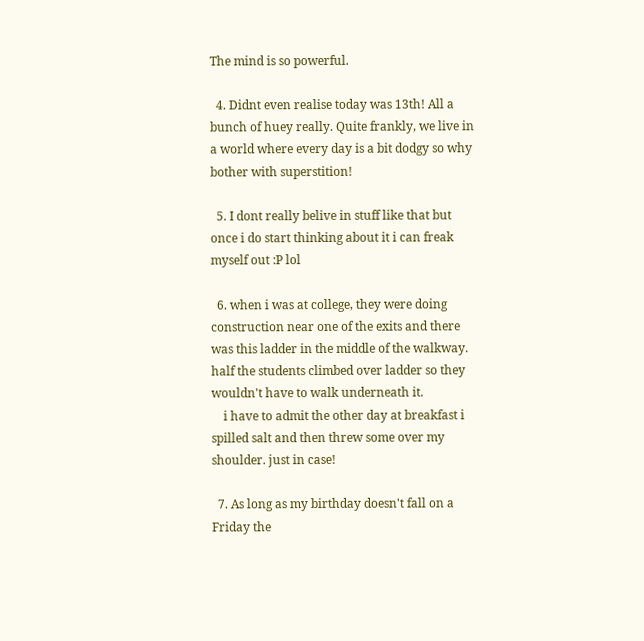The mind is so powerful.

  4. Didnt even realise today was 13th! All a bunch of huey really. Quite frankly, we live in a world where every day is a bit dodgy so why bother with superstition!

  5. I dont really belive in stuff like that but once i do start thinking about it i can freak myself out :P lol

  6. when i was at college, they were doing construction near one of the exits and there was this ladder in the middle of the walkway. half the students climbed over ladder so they wouldn't have to walk underneath it.
    i have to admit the other day at breakfast i spilled salt and then threw some over my shoulder. just in case!

  7. As long as my birthday doesn't fall on a Friday the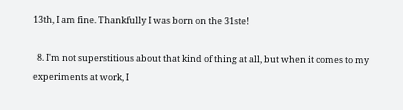13th, I am fine. Thankfully I was born on the 31ste!

  8. I'm not superstitious about that kind of thing at all, but when it comes to my experiments at work, I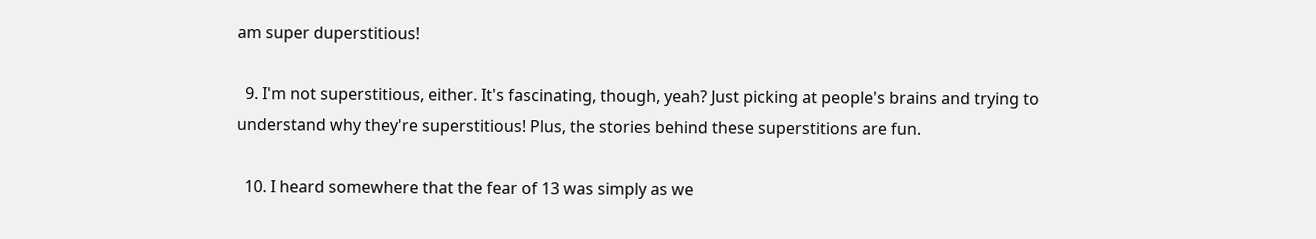am super duperstitious!

  9. I'm not superstitious, either. It's fascinating, though, yeah? Just picking at people's brains and trying to understand why they're superstitious! Plus, the stories behind these superstitions are fun.

  10. I heard somewhere that the fear of 13 was simply as we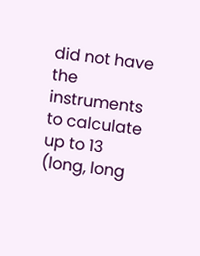did not have the instruments to calculate up to 13 (long, long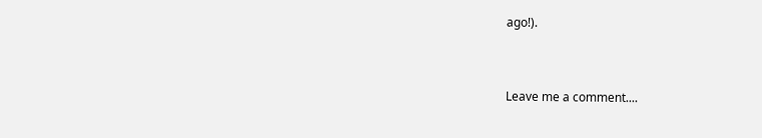ago!).


Leave me a comment....